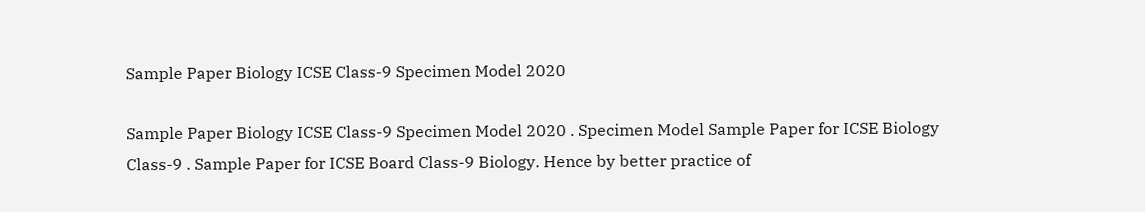Sample Paper Biology ICSE Class-9 Specimen Model 2020

Sample Paper Biology ICSE Class-9 Specimen Model 2020 . Specimen Model Sample Paper for ICSE Biology Class-9 . Sample Paper for ICSE Board Class-9 Biology. Hence by better practice of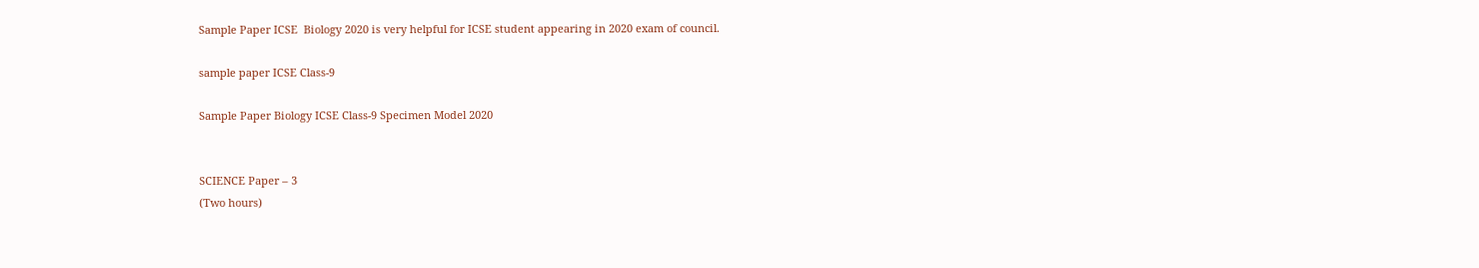Sample Paper ICSE  Biology 2020 is very helpful for ICSE student appearing in 2020 exam of council.

sample paper ICSE Class-9

Sample Paper Biology ICSE Class-9 Specimen Model 2020


SCIENCE Paper – 3
(Two hours)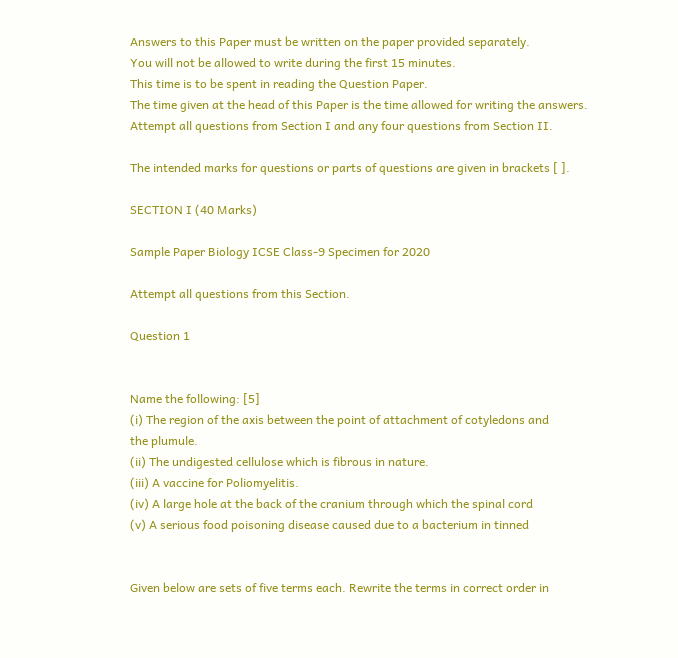Answers to this Paper must be written on the paper provided separately.
You will not be allowed to write during the first 15 minutes.
This time is to be spent in reading the Question Paper.
The time given at the head of this Paper is the time allowed for writing the answers.
Attempt all questions from Section I and any four questions from Section II.

The intended marks for questions or parts of questions are given in brackets [ ].

SECTION I (40 Marks)

Sample Paper Biology ICSE Class-9 Specimen for 2020

Attempt all questions from this Section.

Question 1


Name the following: [5]
(i) The region of the axis between the point of attachment of cotyledons and
the plumule.
(ii) The undigested cellulose which is fibrous in nature.
(iii) A vaccine for Poliomyelitis.
(iv) A large hole at the back of the cranium through which the spinal cord
(v) A serious food poisoning disease caused due to a bacterium in tinned


Given below are sets of five terms each. Rewrite the terms in correct order in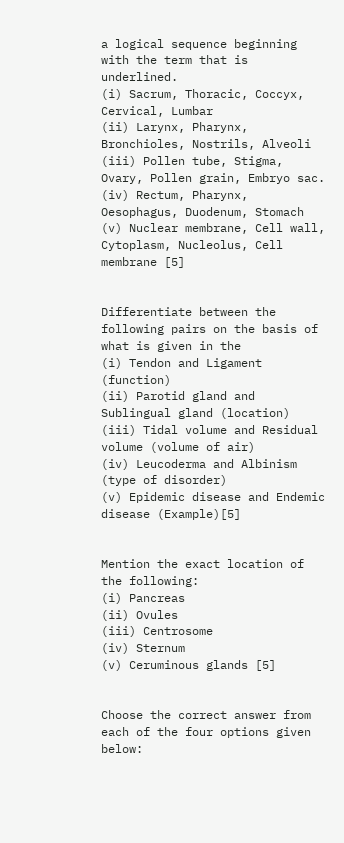a logical sequence beginning with the term that is underlined.
(i) Sacrum, Thoracic, Coccyx, Cervical, Lumbar
(ii) Larynx, Pharynx, Bronchioles, Nostrils, Alveoli
(iii) Pollen tube, Stigma, Ovary, Pollen grain, Embryo sac.
(iv) Rectum, Pharynx, Oesophagus, Duodenum, Stomach
(v) Nuclear membrane, Cell wall, Cytoplasm, Nucleolus, Cell membrane [5]


Differentiate between the following pairs on the basis of what is given in the
(i) Tendon and Ligament (function)
(ii) Parotid gland and Sublingual gland (location)
(iii) Tidal volume and Residual volume (volume of air)
(iv) Leucoderma and Albinism (type of disorder)
(v) Epidemic disease and Endemic disease (Example)[5]


Mention the exact location of the following:
(i) Pancreas
(ii) Ovules
(iii) Centrosome
(iv) Sternum
(v) Ceruminous glands [5]


Choose the correct answer from each of the four options given below: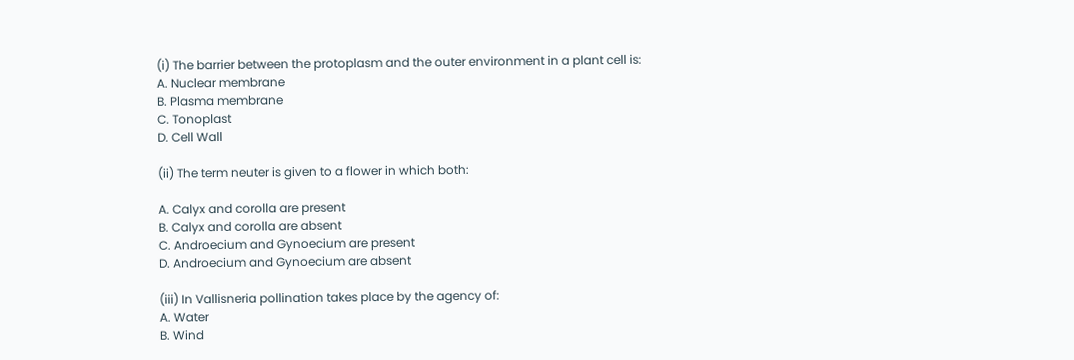(i) The barrier between the protoplasm and the outer environment in a plant cell is:
A. Nuclear membrane
B. Plasma membrane
C. Tonoplast
D. Cell Wall

(ii) The term neuter is given to a flower in which both:

A. Calyx and corolla are present
B. Calyx and corolla are absent
C. Androecium and Gynoecium are present
D. Androecium and Gynoecium are absent

(iii) In Vallisneria pollination takes place by the agency of:
A. Water
B. Wind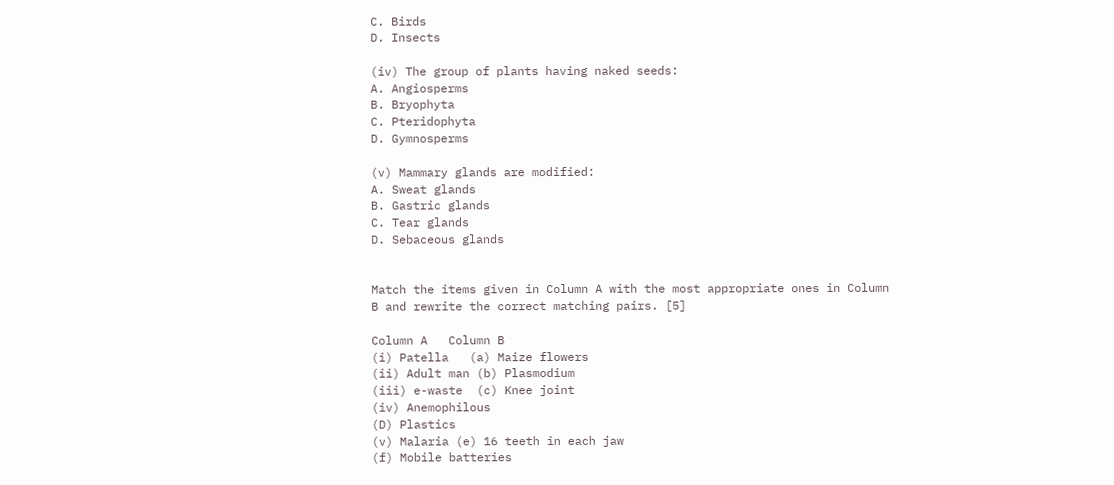C. Birds
D. Insects

(iv) The group of plants having naked seeds:
A. Angiosperms
B. Bryophyta
C. Pteridophyta
D. Gymnosperms

(v) Mammary glands are modified:
A. Sweat glands
B. Gastric glands
C. Tear glands
D. Sebaceous glands


Match the items given in Column A with the most appropriate ones in Column
B and rewrite the correct matching pairs. [5]

Column A   Column B
(i) Patella   (a) Maize flowers
(ii) Adult man (b) Plasmodium
(iii) e-waste  (c) Knee joint
(iv) Anemophilous
(D) Plastics
(v) Malaria (e) 16 teeth in each jaw
(f) Mobile batteries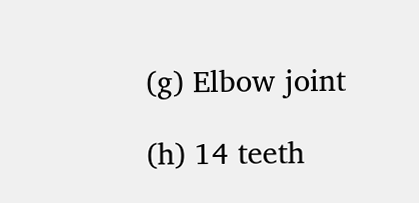(g) Elbow joint

(h) 14 teeth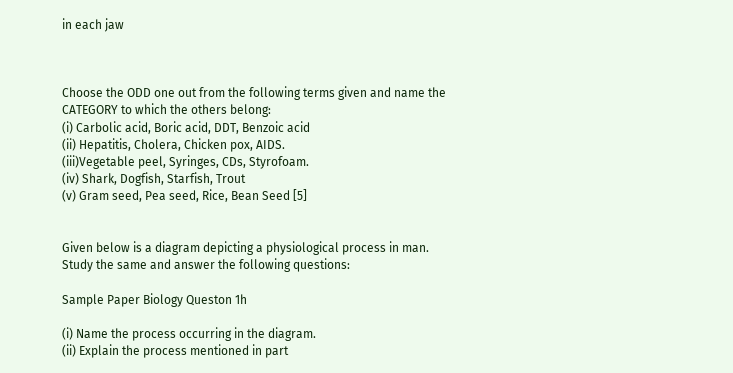in each jaw



Choose the ODD one out from the following terms given and name the
CATEGORY to which the others belong:
(i) Carbolic acid, Boric acid, DDT, Benzoic acid
(ii) Hepatitis, Cholera, Chicken pox, AIDS.
(iii)Vegetable peel, Syringes, CDs, Styrofoam.
(iv) Shark, Dogfish, Starfish, Trout
(v) Gram seed, Pea seed, Rice, Bean Seed [5]


Given below is a diagram depicting a physiological process in man.
Study the same and answer the following questions:

Sample Paper Biology Queston 1h

(i) Name the process occurring in the diagram.
(ii) Explain the process mentioned in part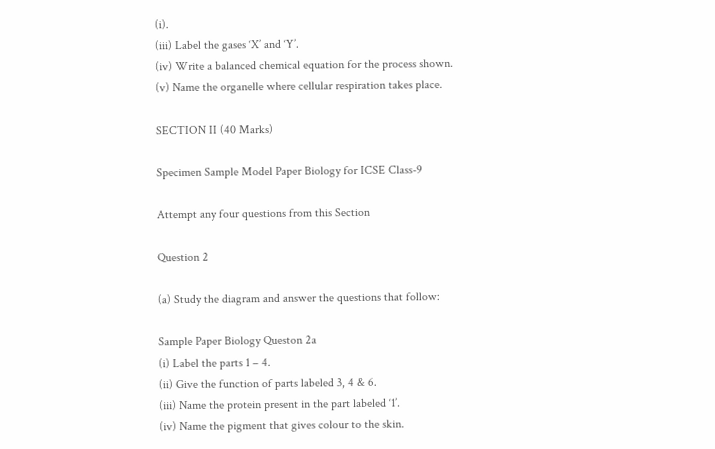(i).
(iii) Label the gases ‘X’ and ‘Y’.
(iv) Write a balanced chemical equation for the process shown.
(v) Name the organelle where cellular respiration takes place.

SECTION II (40 Marks)

Specimen Sample Model Paper Biology for ICSE Class-9

Attempt any four questions from this Section

Question 2

(a) Study the diagram and answer the questions that follow:

Sample Paper Biology Queston 2a
(i) Label the parts 1 – 4.
(ii) Give the function of parts labeled 3, 4 & 6.
(iii) Name the protein present in the part labeled ‘1’.
(iv) Name the pigment that gives colour to the skin.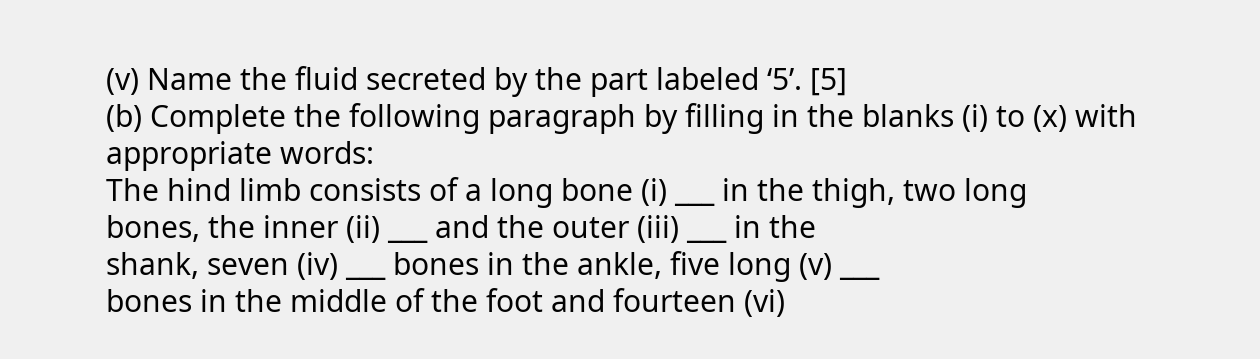(v) Name the fluid secreted by the part labeled ‘5’. [5]
(b) Complete the following paragraph by filling in the blanks (i) to (x) with
appropriate words:
The hind limb consists of a long bone (i) ___ in the thigh, two long
bones, the inner (ii) ___ and the outer (iii) ___ in the
shank, seven (iv) ___ bones in the ankle, five long (v) ___
bones in the middle of the foot and fourteen (vi)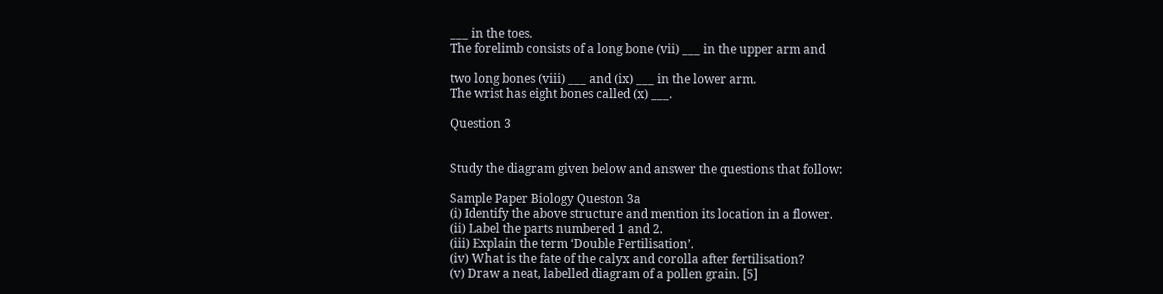___ in the toes.
The forelimb consists of a long bone (vii) ___ in the upper arm and

two long bones (viii) ___ and (ix) ___ in the lower arm.
The wrist has eight bones called (x) ___.

Question 3


Study the diagram given below and answer the questions that follow:

Sample Paper Biology Queston 3a
(i) Identify the above structure and mention its location in a flower.
(ii) Label the parts numbered 1 and 2.
(iii) Explain the term ‘Double Fertilisation’.
(iv) What is the fate of the calyx and corolla after fertilisation?
(v) Draw a neat, labelled diagram of a pollen grain. [5]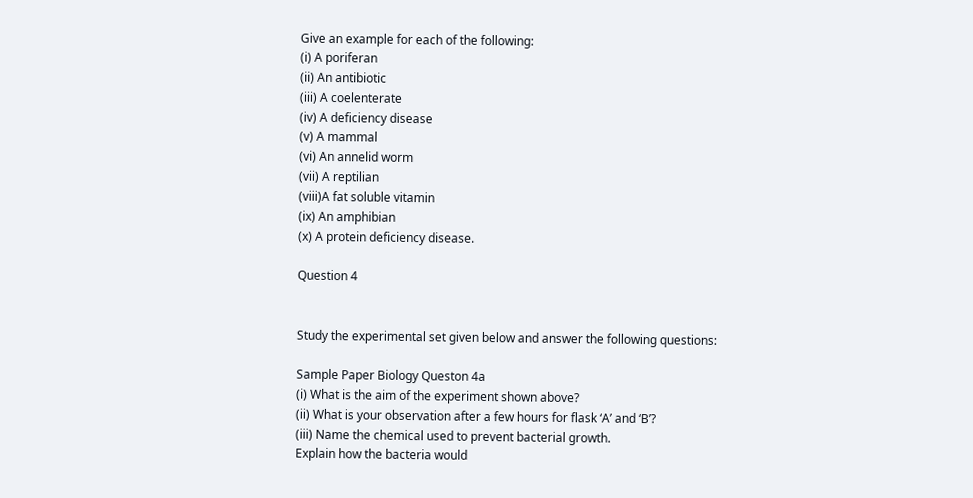Give an example for each of the following:
(i) A poriferan
(ii) An antibiotic
(iii) A coelenterate
(iv) A deficiency disease
(v) A mammal
(vi) An annelid worm
(vii) A reptilian
(viii)A fat soluble vitamin
(ix) An amphibian
(x) A protein deficiency disease.

Question 4


Study the experimental set given below and answer the following questions:

Sample Paper Biology Queston 4a
(i) What is the aim of the experiment shown above?
(ii) What is your observation after a few hours for flask ‘A’ and ‘B’?
(iii) Name the chemical used to prevent bacterial growth.
Explain how the bacteria would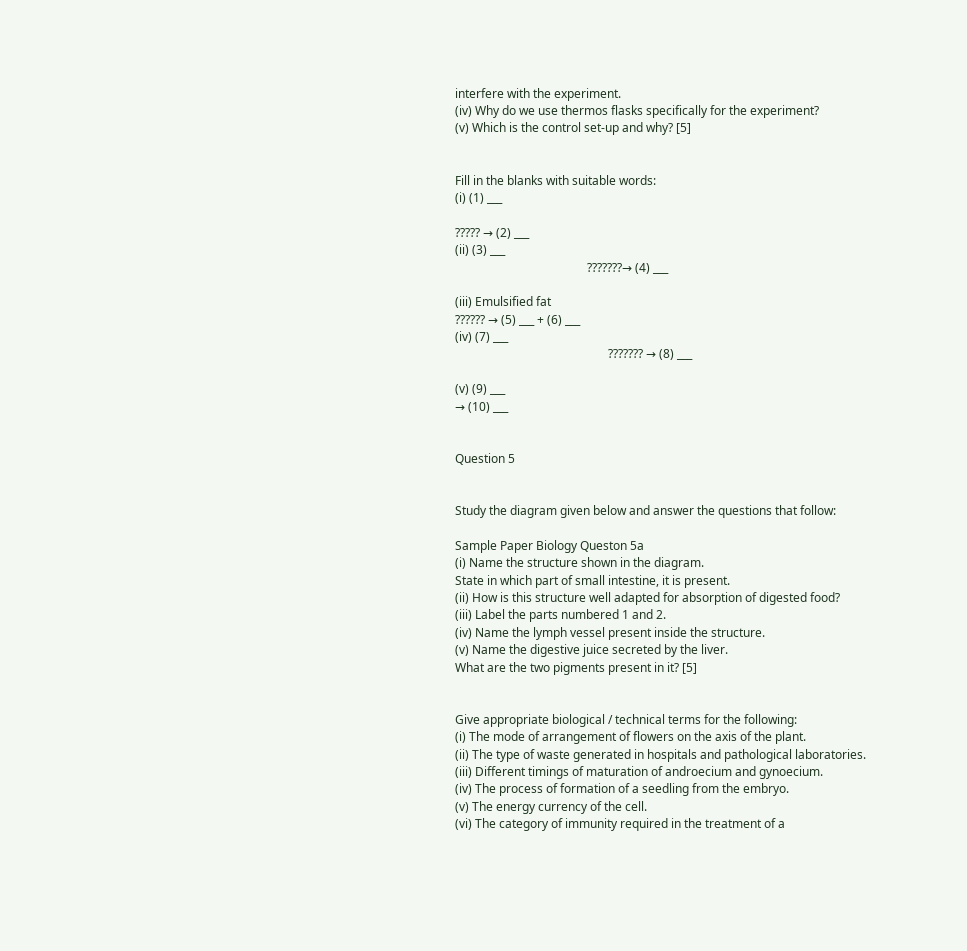interfere with the experiment.
(iv) Why do we use thermos flasks specifically for the experiment?
(v) Which is the control set-up and why? [5]


Fill in the blanks with suitable words:
(i) (1) ___

????? → (2) ___
(ii) (3) ___
                                            ???????→ (4) ___

(iii) Emulsified fat
?????? → (5) ___ + (6) ___
(iv) (7) ___
                                                   ??????? → (8) ___

(v) (9) ___
→ (10) ___


Question 5


Study the diagram given below and answer the questions that follow:

Sample Paper Biology Queston 5a
(i) Name the structure shown in the diagram.
State in which part of small intestine, it is present.
(ii) How is this structure well adapted for absorption of digested food?
(iii) Label the parts numbered 1 and 2.
(iv) Name the lymph vessel present inside the structure.
(v) Name the digestive juice secreted by the liver.
What are the two pigments present in it? [5]


Give appropriate biological / technical terms for the following:
(i) The mode of arrangement of flowers on the axis of the plant.
(ii) The type of waste generated in hospitals and pathological laboratories.
(iii) Different timings of maturation of androecium and gynoecium.
(iv) The process of formation of a seedling from the embryo.
(v) The energy currency of the cell.
(vi) The category of immunity required in the treatment of a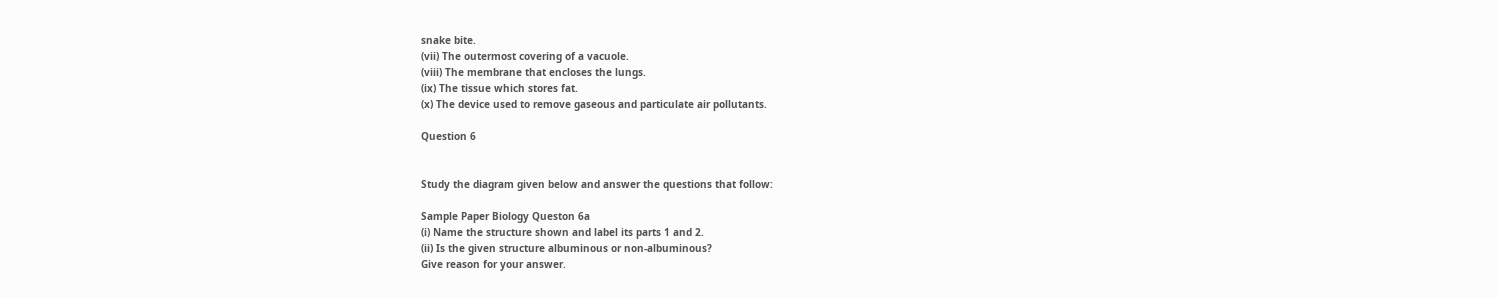snake bite.
(vii) The outermost covering of a vacuole.
(viii) The membrane that encloses the lungs.
(ix) The tissue which stores fat.
(x) The device used to remove gaseous and particulate air pollutants.

Question 6


Study the diagram given below and answer the questions that follow:

Sample Paper Biology Queston 6a
(i) Name the structure shown and label its parts 1 and 2.
(ii) Is the given structure albuminous or non-albuminous?
Give reason for your answer.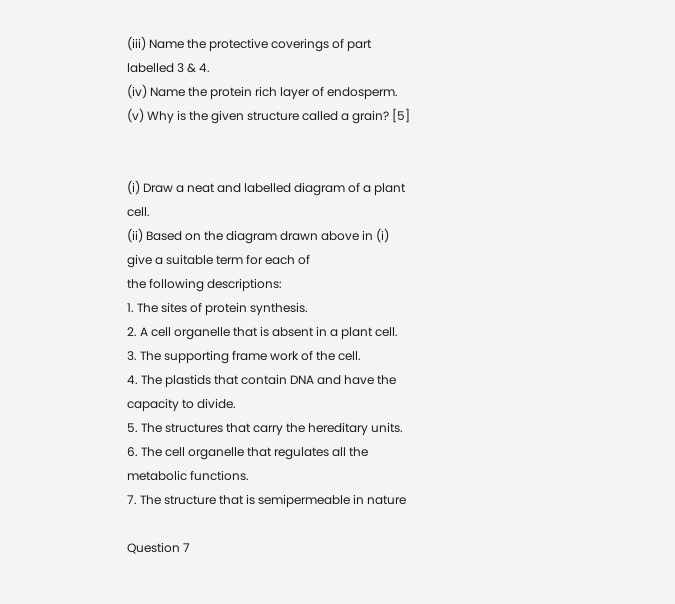(iii) Name the protective coverings of part labelled 3 & 4.
(iv) Name the protein rich layer of endosperm.
(v) Why is the given structure called a grain? [5]


(i) Draw a neat and labelled diagram of a plant cell.
(ii) Based on the diagram drawn above in (i) give a suitable term for each of
the following descriptions:
1. The sites of protein synthesis.
2. A cell organelle that is absent in a plant cell.
3. The supporting frame work of the cell.
4. The plastids that contain DNA and have the capacity to divide.
5. The structures that carry the hereditary units.
6. The cell organelle that regulates all the metabolic functions.
7. The structure that is semipermeable in nature

Question 7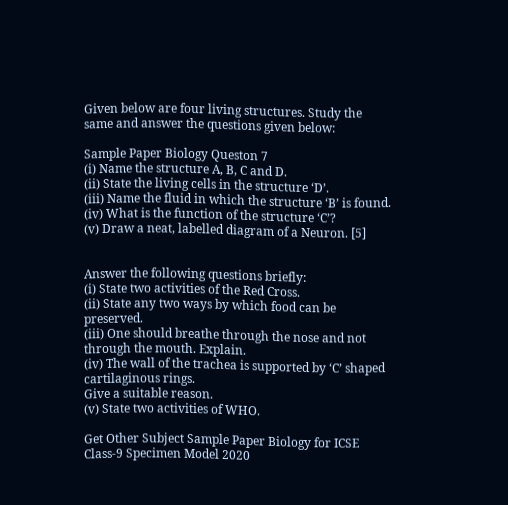Given below are four living structures. Study the same and answer the questions given below:

Sample Paper Biology Queston 7
(i) Name the structure A, B, C and D.
(ii) State the living cells in the structure ‘D’.
(iii) Name the fluid in which the structure ‘B’ is found.
(iv) What is the function of the structure ‘C’?
(v) Draw a neat, labelled diagram of a Neuron. [5]


Answer the following questions briefly:
(i) State two activities of the Red Cross.
(ii) State any two ways by which food can be preserved.
(iii) One should breathe through the nose and not through the mouth. Explain.
(iv) The wall of the trachea is supported by ‘C’ shaped cartilaginous rings.
Give a suitable reason.
(v) State two activities of WHO.

Get Other Subject Sample Paper Biology for ICSE Class-9 Specimen Model 2020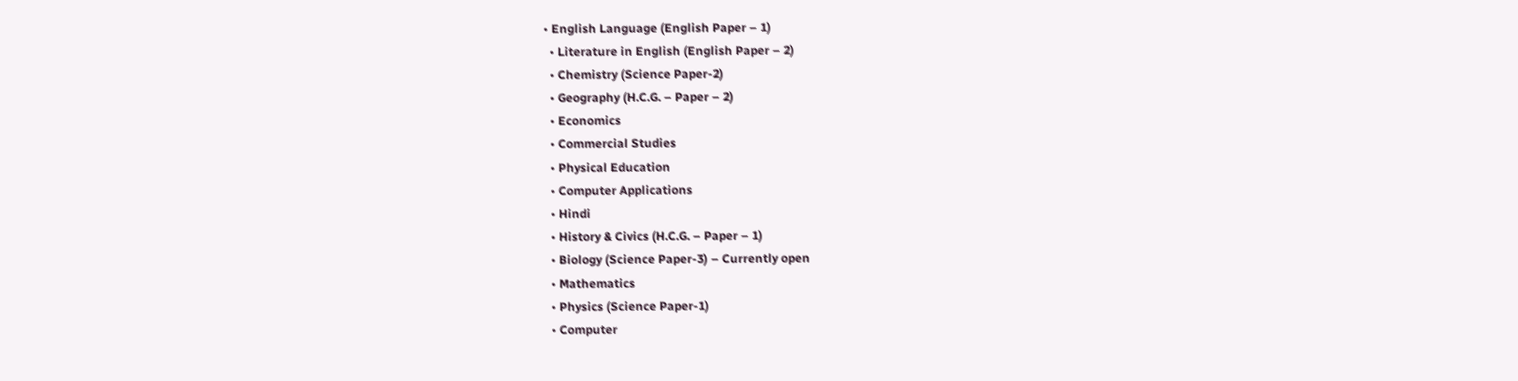• English Language (English Paper – 1)
  • Literature in English (English Paper – 2)
  • Chemistry (Science Paper-2)
  • Geography (H.C.G. – Paper – 2)
  • Economics
  • Commercial Studies
  • Physical Education
  • Computer Applications
  • Hindi
  • History & Civics (H.C.G. – Paper – 1)
  • Biology (Science Paper-3) – Currently open
  • Mathematics
  • Physics (Science Paper-1)
  • Computer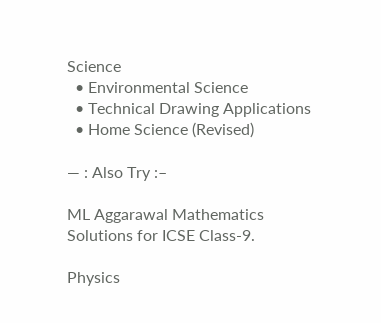Science
  • Environmental Science
  • Technical Drawing Applications
  • Home Science (Revised)

— : Also Try :–

ML Aggarawal Mathematics Solutions for ICSE Class-9.

Physics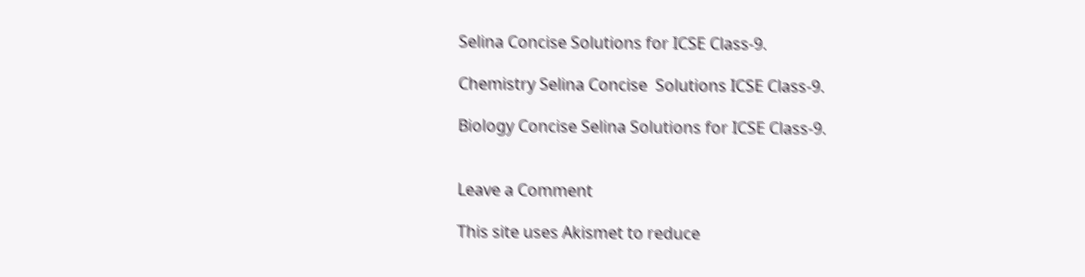Selina Concise Solutions for ICSE Class-9.

Chemistry Selina Concise  Solutions ICSE Class-9.

Biology Concise Selina Solutions for ICSE Class-9.


Leave a Comment

This site uses Akismet to reduce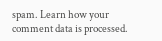spam. Learn how your comment data is processed.